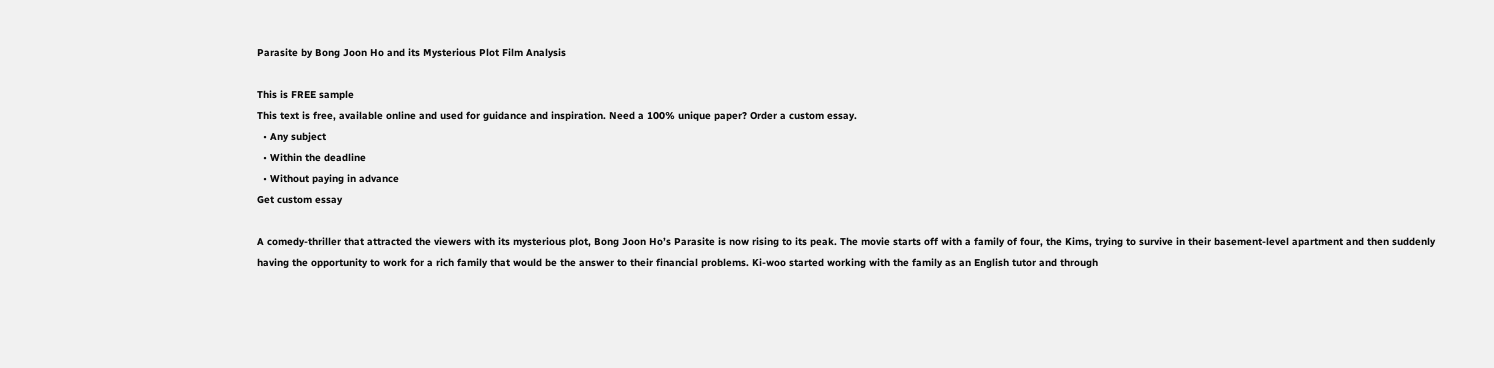Parasite by Bong Joon Ho and its Mysterious Plot Film Analysis

This is FREE sample
This text is free, available online and used for guidance and inspiration. Need a 100% unique paper? Order a custom essay.
  • Any subject
  • Within the deadline
  • Without paying in advance
Get custom essay

A comedy-thriller that attracted the viewers with its mysterious plot, Bong Joon Ho’s Parasite is now rising to its peak. The movie starts off with a family of four, the Kims, trying to survive in their basement-level apartment and then suddenly having the opportunity to work for a rich family that would be the answer to their financial problems. Ki-woo started working with the family as an English tutor and through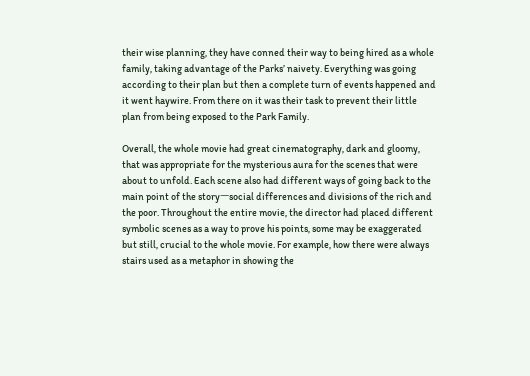their wise planning, they have conned their way to being hired as a whole family, taking advantage of the Parks’ naivety. Everything was going according to their plan but then a complete turn of events happened and it went haywire. From there on it was their task to prevent their little plan from being exposed to the Park Family.

Overall, the whole movie had great cinematography, dark and gloomy, that was appropriate for the mysterious aura for the scenes that were about to unfold. Each scene also had different ways of going back to the main point of the storyㅡsocial differences and divisions of the rich and the poor. Throughout the entire movie, the director had placed different symbolic scenes as a way to prove his points, some may be exaggerated but still, crucial to the whole movie. For example, how there were always stairs used as a metaphor in showing the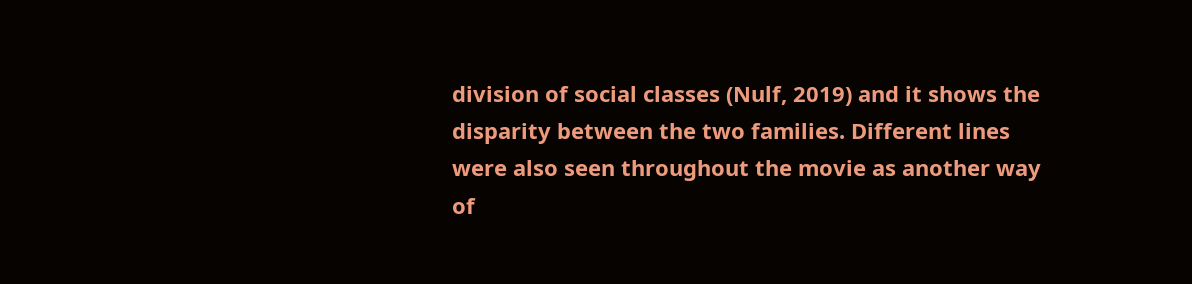division of social classes (Nulf, 2019) and it shows the disparity between the two families. Different lines were also seen throughout the movie as another way of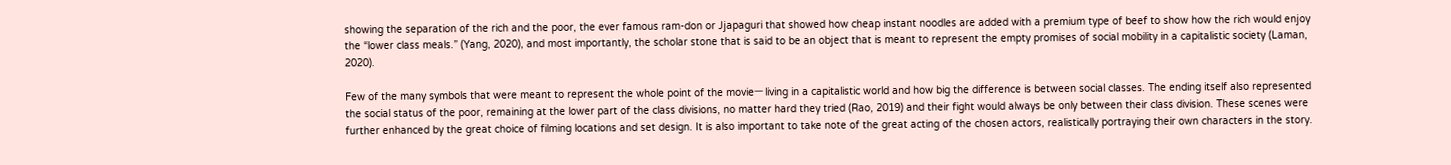showing the separation of the rich and the poor, the ever famous ram-don or Jjapaguri that showed how cheap instant noodles are added with a premium type of beef to show how the rich would enjoy the “lower class meals.” (Yang, 2020), and most importantly, the scholar stone that is said to be an object that is meant to represent the empty promises of social mobility in a capitalistic society (Laman, 2020).

Few of the many symbols that were meant to represent the whole point of the movieㅡ living in a capitalistic world and how big the difference is between social classes. The ending itself also represented the social status of the poor, remaining at the lower part of the class divisions, no matter hard they tried (Rao, 2019) and their fight would always be only between their class division. These scenes were further enhanced by the great choice of filming locations and set design. It is also important to take note of the great acting of the chosen actors, realistically portraying their own characters in the story.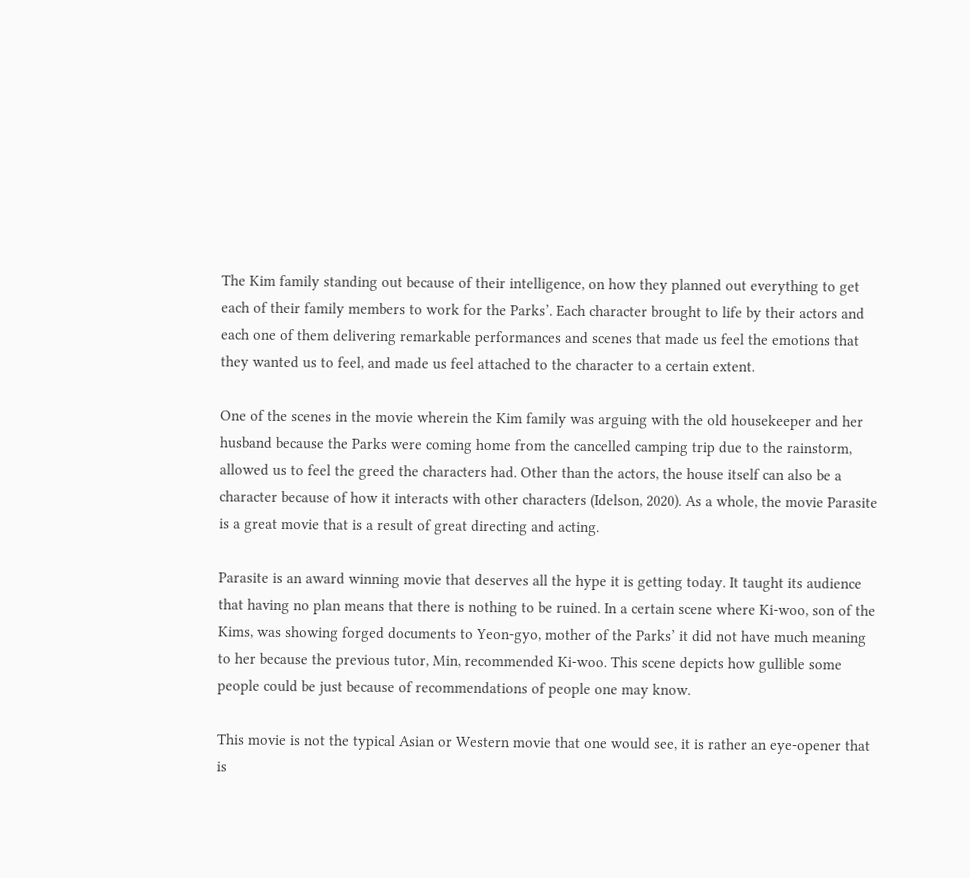The Kim family standing out because of their intelligence, on how they planned out everything to get each of their family members to work for the Parks’. Each character brought to life by their actors and each one of them delivering remarkable performances and scenes that made us feel the emotions that they wanted us to feel, and made us feel attached to the character to a certain extent.

One of the scenes in the movie wherein the Kim family was arguing with the old housekeeper and her husband because the Parks were coming home from the cancelled camping trip due to the rainstorm, allowed us to feel the greed the characters had. Other than the actors, the house itself can also be a character because of how it interacts with other characters (Idelson, 2020). As a whole, the movie Parasite is a great movie that is a result of great directing and acting.

Parasite is an award winning movie that deserves all the hype it is getting today. It taught its audience that having no plan means that there is nothing to be ruined. In a certain scene where Ki-woo, son of the Kims, was showing forged documents to Yeon-gyo, mother of the Parks’ it did not have much meaning to her because the previous tutor, Min, recommended Ki-woo. This scene depicts how gullible some people could be just because of recommendations of people one may know.

This movie is not the typical Asian or Western movie that one would see, it is rather an eye-opener that is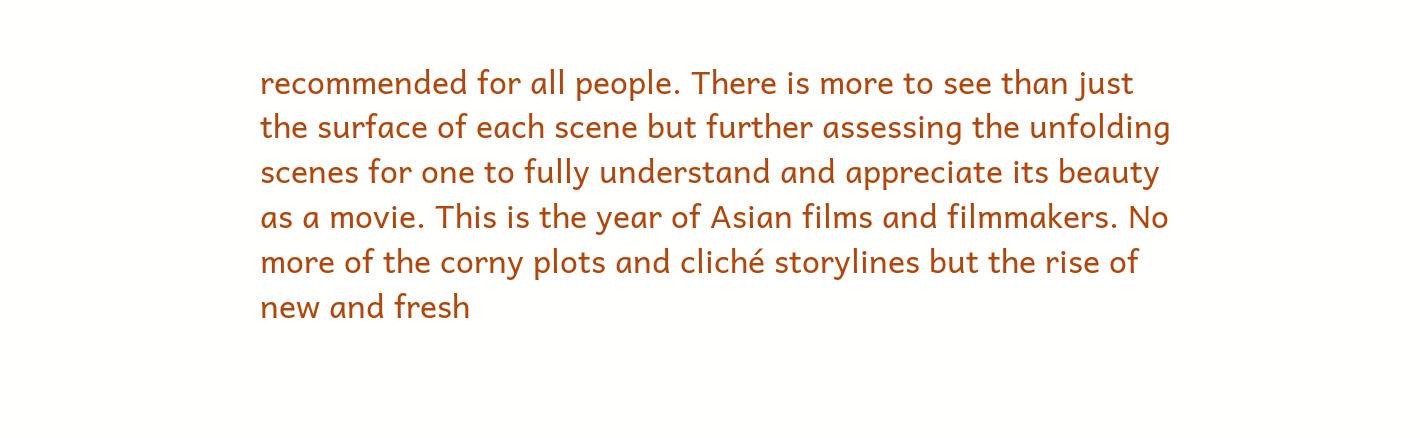recommended for all people. There is more to see than just the surface of each scene but further assessing the unfolding scenes for one to fully understand and appreciate its beauty as a movie. This is the year of Asian films and filmmakers. No more of the corny plots and cliché storylines but the rise of new and fresh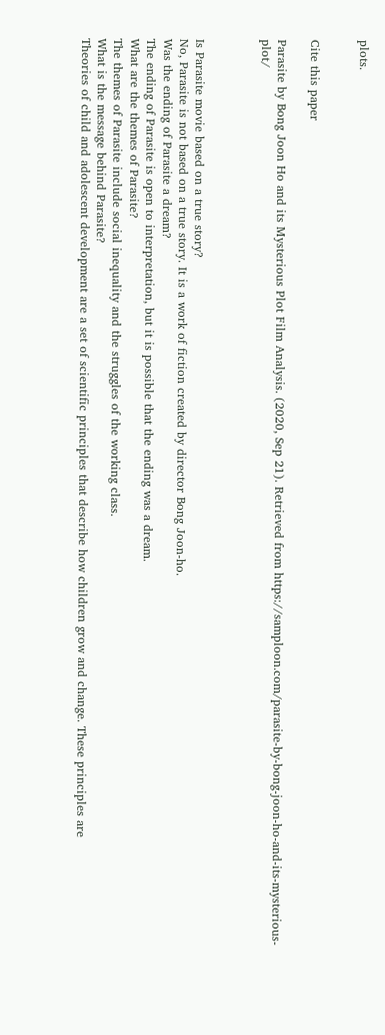plots.


Cite this paper

Parasite by Bong Joon Ho and its Mysterious Plot Film Analysis. (2020, Sep 21). Retrieved from https://samploon.com/parasite-by-bong-joon-ho-and-its-mysterious-plot/



Is Parasite movie based on a true story?
No, Parasite is not based on a true story. It is a work of fiction created by director Bong Joon-ho.
Was the ending of Parasite a dream?
The ending of Parasite is open to interpretation, but it is possible that the ending was a dream.
What are the themes of Parasite?
The themes of Parasite include social inequality and the struggles of the working class.
What is the message behind Parasite?
Theories of child and adolescent development are a set of scientific principles that describe how children grow and change. These principles are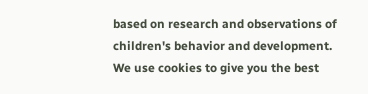based on research and observations of children's behavior and development.
We use cookies to give you the best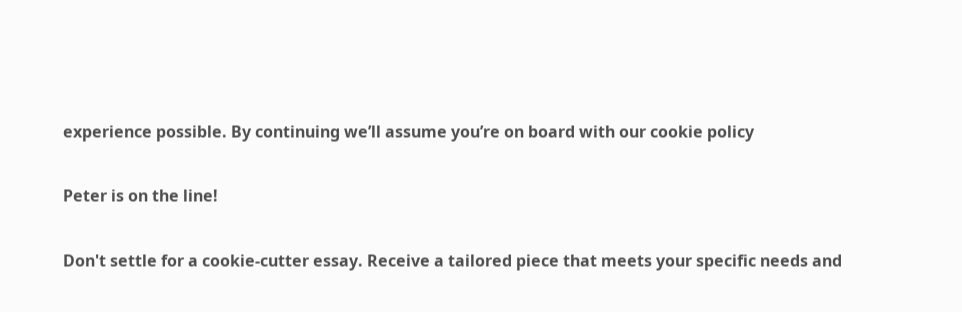experience possible. By continuing we’ll assume you’re on board with our cookie policy

Peter is on the line!

Don't settle for a cookie-cutter essay. Receive a tailored piece that meets your specific needs and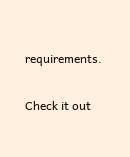requirements.

Check it out